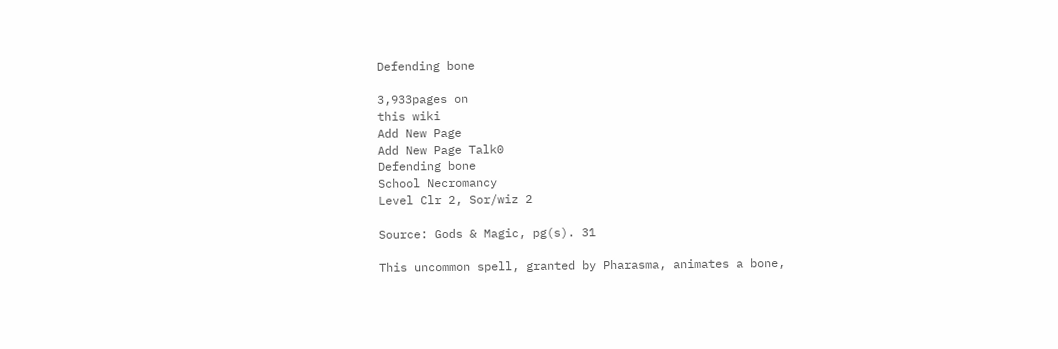Defending bone

3,933pages on
this wiki
Add New Page
Add New Page Talk0
Defending bone
School Necromancy
Level Clr 2, Sor/wiz 2

Source: Gods & Magic, pg(s). 31

This uncommon spell, granted by Pharasma, animates a bone,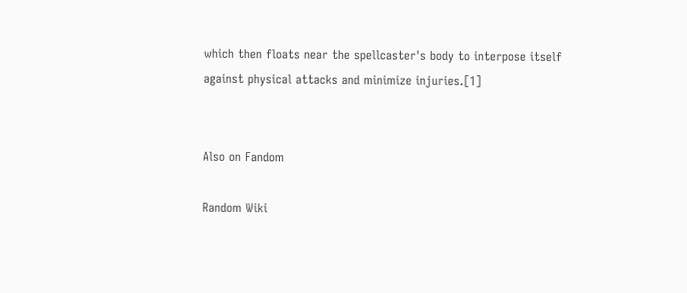which then floats near the spellcaster's body to interpose itself against physical attacks and minimize injuries.[1]


Also on Fandom

Random Wiki